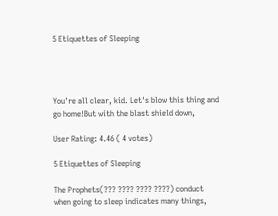5 Etiquettes of Sleeping




You're all clear, kid. Let's blow this thing and go home!But with the blast shield down,

User Rating: 4.46 ( 4 votes)

5 Etiquettes of Sleeping

The Prophets(??? ???? ???? ????) conduct when going to sleep indicates many things,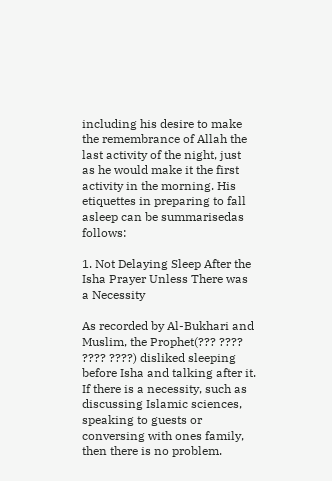including his desire to make the remembrance of Allah the last activity of the night, just as he would make it the first activity in the morning. His etiquettes in preparing to fall asleep can be summarisedas follows:

1. Not Delaying Sleep After the Isha Prayer Unless There was a Necessity

As recorded by Al-Bukhari and Muslim, the Prophet(??? ???? ???? ????) disliked sleeping before Isha and talking after it. If there is a necessity, such as discussing Islamic sciences, speaking to guests or conversing with ones family, then there is no problem.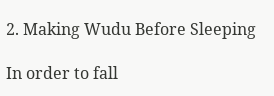2. Making Wudu Before Sleeping

In order to fall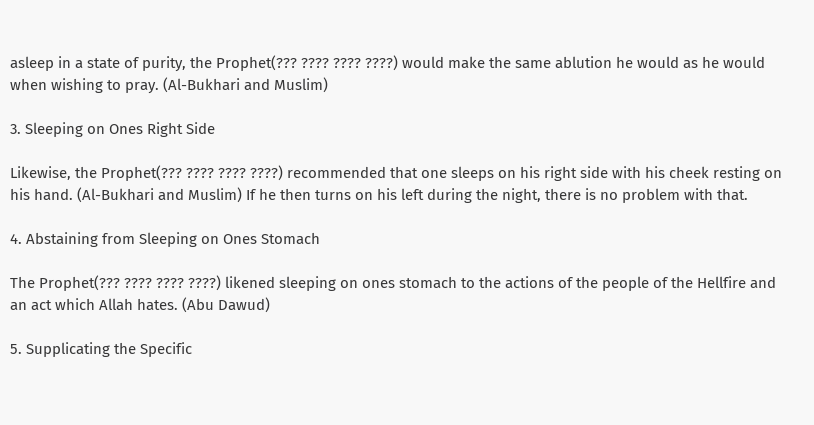asleep in a state of purity, the Prophet(??? ???? ???? ????) would make the same ablution he would as he would when wishing to pray. (Al-Bukhari and Muslim)

3. Sleeping on Ones Right Side

Likewise, the Prophet(??? ???? ???? ????) recommended that one sleeps on his right side with his cheek resting on his hand. (Al-Bukhari and Muslim) If he then turns on his left during the night, there is no problem with that.

4. Abstaining from Sleeping on Ones Stomach

The Prophet(??? ???? ???? ????) likened sleeping on ones stomach to the actions of the people of the Hellfire and an act which Allah hates. (Abu Dawud)

5. Supplicating the Specific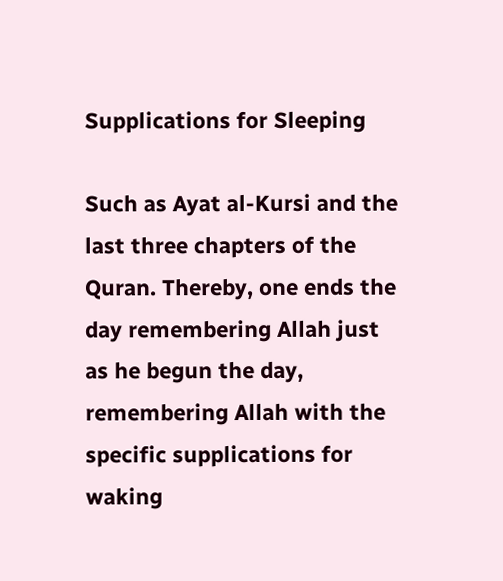Supplications for Sleeping

Such as Ayat al-Kursi and the last three chapters of the Quran. Thereby, one ends the day remembering Allah just as he begun the day, remembering Allah with the specific supplications for waking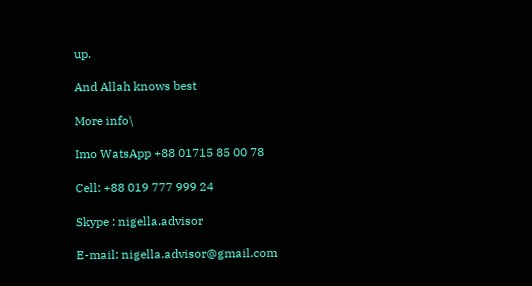up.

And Allah knows best

More info\

Imo WatsApp +88 01715 85 00 78

Cell: +88 019 777 999 24

Skype : nigella.advisor

E-mail: nigella.advisor@gmail.com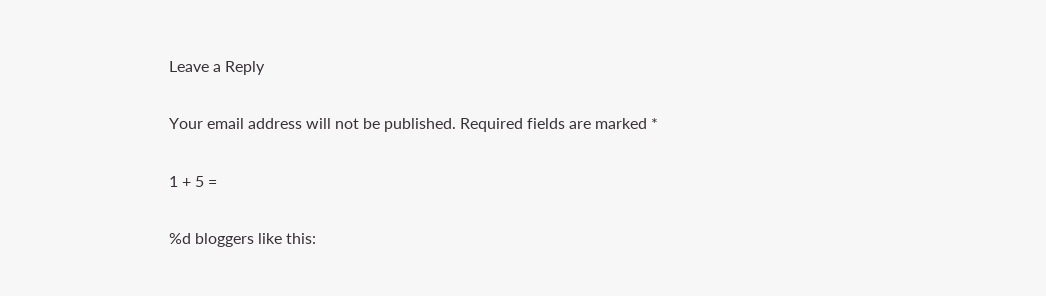Leave a Reply

Your email address will not be published. Required fields are marked *

1 + 5 =

%d bloggers like this: